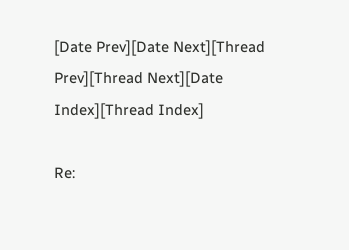[Date Prev][Date Next][Thread Prev][Thread Next][Date Index][Thread Index]

Re: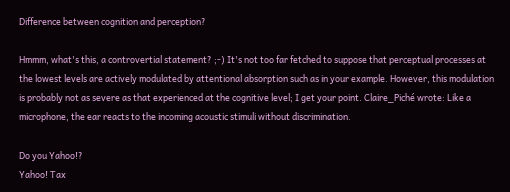Difference between cognition and perception?

Hmmm, what's this, a controvertial statement? ;-) It's not too far fetched to suppose that perceptual processes at the lowest levels are actively modulated by attentional absorption such as in your example. However, this modulation is probably not as severe as that experienced at the cognitive level; I get your point. Claire_Piché wrote: Like a microphone, the ear reacts to the incoming acoustic stimuli without discrimination.

Do you Yahoo!?
Yahoo! Tax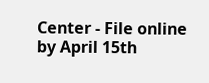Center - File online by April 15th